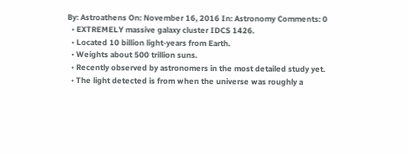By: Astroathens On: November 16, 2016 In: Astronomy Comments: 0
  • EXTREMELY massive galaxy cluster IDCS 1426.
  • Located 10 billion light-years from Earth.
  • Weights about 500 trillion suns.
  • Recently observed by astronomers in the most detailed study yet.
  • The light detected is from when the universe was roughly a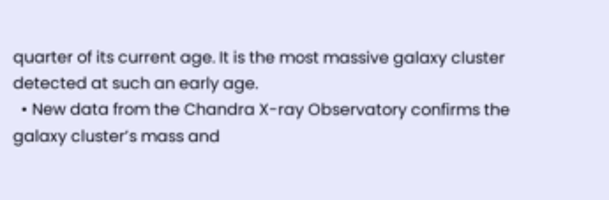quarter of its current age. It is the most massive galaxy cluster detected at such an early age.
  • New data from the Chandra X-ray Observatory confirms the galaxy cluster’s mass and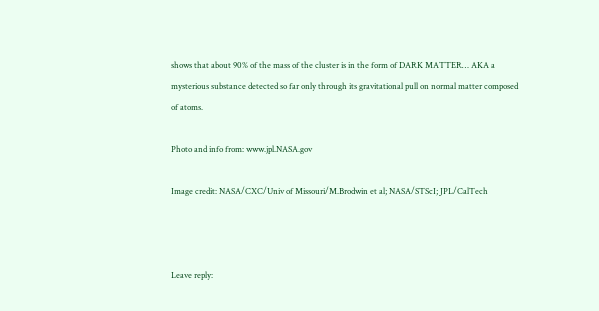shows that about 90% of the mass of the cluster is in the form of DARK MATTER… AKA a mysterious substance detected so far only through its gravitational pull on normal matter composed of atoms.

Photo and info from: www.jpl.NASA.gov

Image credit: NASA/CXC/Univ of Missouri/M.Brodwin et al; NASA/STScI; JPL/CalTech



Leave reply: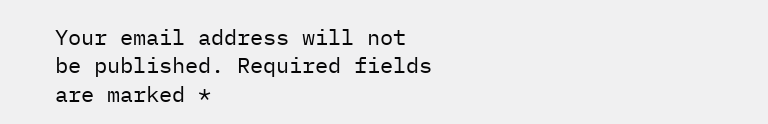Your email address will not be published. Required fields are marked *